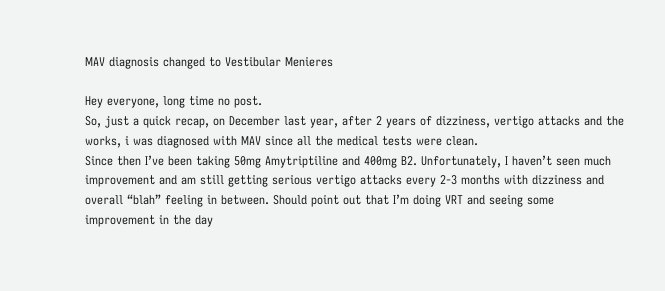MAV diagnosis changed to Vestibular Menieres

Hey everyone, long time no post.
So, just a quick recap, on December last year, after 2 years of dizziness, vertigo attacks and the works, i was diagnosed with MAV since all the medical tests were clean.
Since then I’ve been taking 50mg Amytriptiline and 400mg B2. Unfortunately, I haven’t seen much improvement and am still getting serious vertigo attacks every 2-3 months with dizziness and overall “blah” feeling in between. Should point out that I’m doing VRT and seeing some improvement in the day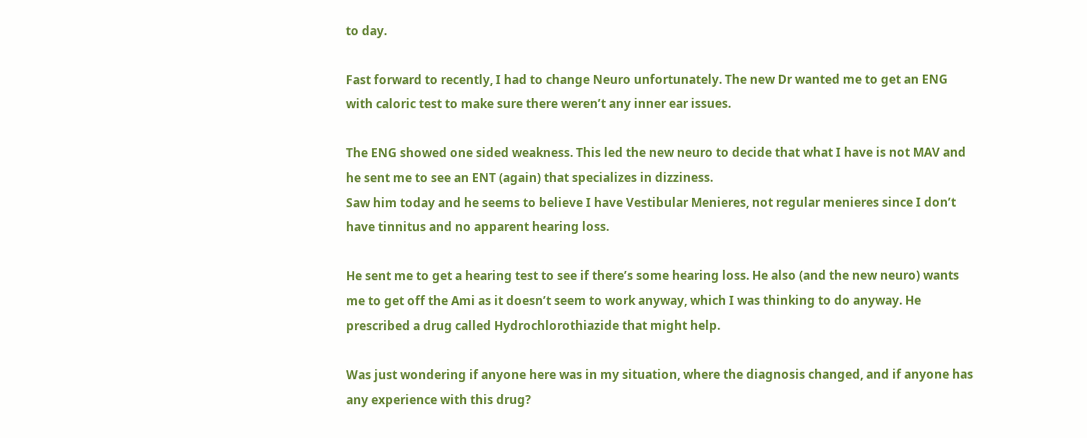to day.

Fast forward to recently, I had to change Neuro unfortunately. The new Dr wanted me to get an ENG with caloric test to make sure there weren’t any inner ear issues.

The ENG showed one sided weakness. This led the new neuro to decide that what I have is not MAV and he sent me to see an ENT (again) that specializes in dizziness.
Saw him today and he seems to believe I have Vestibular Menieres, not regular menieres since I don’t have tinnitus and no apparent hearing loss.

He sent me to get a hearing test to see if there’s some hearing loss. He also (and the new neuro) wants me to get off the Ami as it doesn’t seem to work anyway, which I was thinking to do anyway. He prescribed a drug called Hydrochlorothiazide that might help.

Was just wondering if anyone here was in my situation, where the diagnosis changed, and if anyone has any experience with this drug?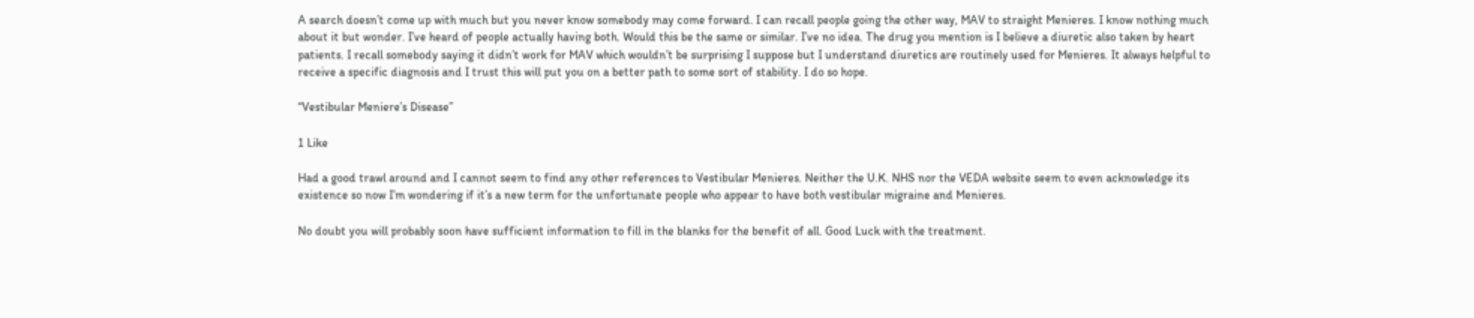A search doesn’t come up with much but you never know somebody may come forward. I can recall people going the other way, MAV to straight Menieres. I know nothing much about it but wonder. I’ve heard of people actually having both. Would this be the same or similar. I’ve no idea. The drug you mention is I believe a diuretic also taken by heart patients. I recall somebody saying it didn’t work for MAV which wouldn’t be surprising I suppose but I understand diuretics are routinely used for Menieres. It always helpful to receive a specific diagnosis and I trust this will put you on a better path to some sort of stability. I do so hope.

“Vestibular Meniere’s Disease”

1 Like

Had a good trawl around and I cannot seem to find any other references to Vestibular Menieres. Neither the U.K. NHS nor the VEDA website seem to even acknowledge its existence so now I’m wondering if it’s a new term for the unfortunate people who appear to have both vestibular migraine and Menieres.

No doubt you will probably soon have sufficient information to fill in the blanks for the benefit of all. Good Luck with the treatment.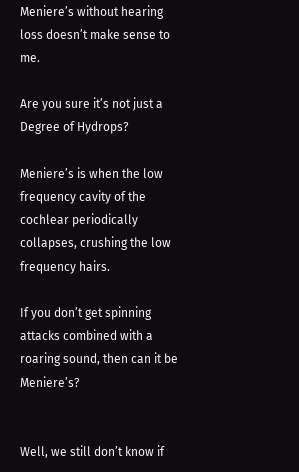Meniere’s without hearing loss doesn’t make sense to me.

Are you sure it’s not just a Degree of Hydrops?

Meniere’s is when the low frequency cavity of the cochlear periodically collapses, crushing the low frequency hairs.

If you don’t get spinning attacks combined with a roaring sound, then can it be Meniere’s?


Well, we still don’t know if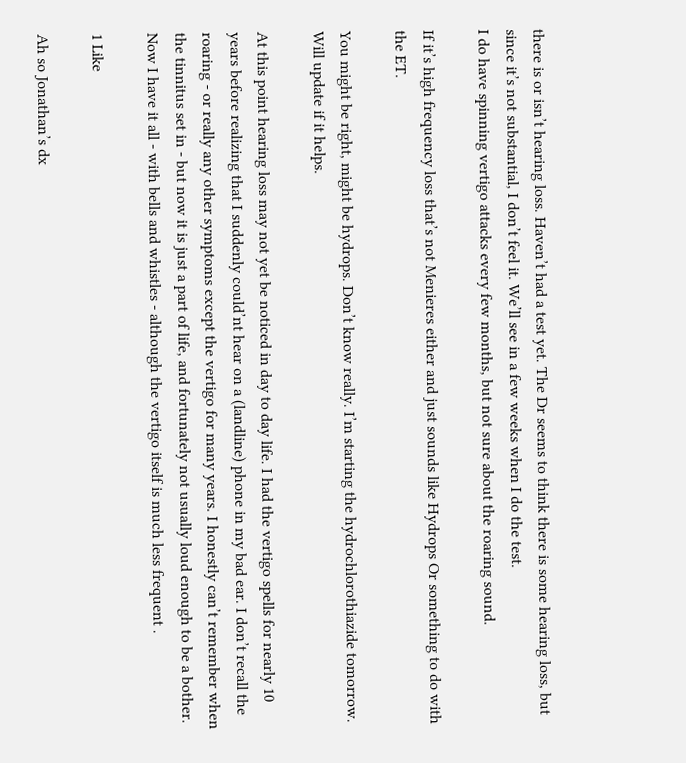there is or isn’t hearing loss. Haven’t had a test yet. The Dr seems to think there is some hearing loss, but since it’s not substantial, I don’t feel it. We’ll see in a few weeks when I do the test.
I do have spinning vertigo attacks every few months, but not sure about the roaring sound.

If it’s high frequency loss that’s not Menieres either and just sounds like Hydrops Or something to do with the ET.

You might be right, might be hydrops. Don’t know really. I’m starting the hydrochlorothiazide tomorrow. Will update if it helps.

At this point hearing loss may not yet be noticed in day to day life. I had the vertigo spells for nearly 10 years before realizing that I suddenly could’nt hear on a (landline) phone in my bad ear. I don’t recall the roaring - or really any other symptoms except the vertigo for many years. I honestly can’t remember when the tinnitus set in - but now it is just a part of life, and fortunately not usually loud enough to be a bother. Now I have it all - with bells and whistles - although the vertigo itself is much less frequent .

1 Like

Ah so Jonathan’s dx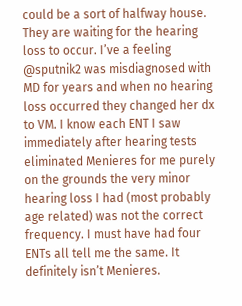could be a sort of halfway house. They are waiting for the hearing loss to occur. I’ve a feeling @sputnik2 was misdiagnosed with MD for years and when no hearing loss occurred they changed her dx to VM. I know each ENT I saw immediately after hearing tests eliminated Menieres for me purely on the grounds the very minor hearing loss I had (most probably age related) was not the correct frequency. I must have had four ENTs all tell me the same. It definitely isn’t Menieres.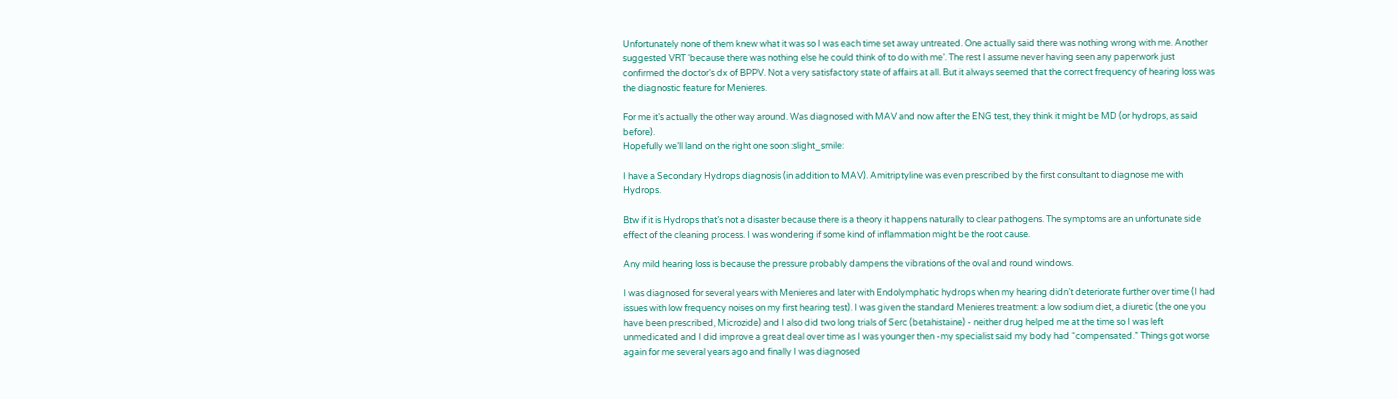Unfortunately none of them knew what it was so I was each time set away untreated. One actually said there was nothing wrong with me. Another suggested VRT ‘because there was nothing else he could think of to do with me’. The rest I assume never having seen any paperwork just confirmed the doctor’s dx of BPPV. Not a very satisfactory state of affairs at all. But it always seemed that the correct frequency of hearing loss was the diagnostic feature for Menieres.

For me it’s actually the other way around. Was diagnosed with MAV and now after the ENG test, they think it might be MD (or hydrops, as said before).
Hopefully we’ll land on the right one soon :slight_smile:

I have a Secondary Hydrops diagnosis (in addition to MAV). Amitriptyline was even prescribed by the first consultant to diagnose me with Hydrops.

Btw if it is Hydrops that’s not a disaster because there is a theory it happens naturally to clear pathogens. The symptoms are an unfortunate side effect of the cleaning process. I was wondering if some kind of inflammation might be the root cause.

Any mild hearing loss is because the pressure probably dampens the vibrations of the oval and round windows.

I was diagnosed for several years with Menieres and later with Endolymphatic hydrops when my hearing didn’t deteriorate further over time (I had issues with low frequency noises on my first hearing test). I was given the standard Menieres treatment: a low sodium diet, a diuretic (the one you have been prescribed, Microzide) and I also did two long trials of Serc (betahistaine) - neither drug helped me at the time so I was left unmedicated and I did improve a great deal over time as I was younger then -my specialist said my body had “compensated.” Things got worse again for me several years ago and finally I was diagnosed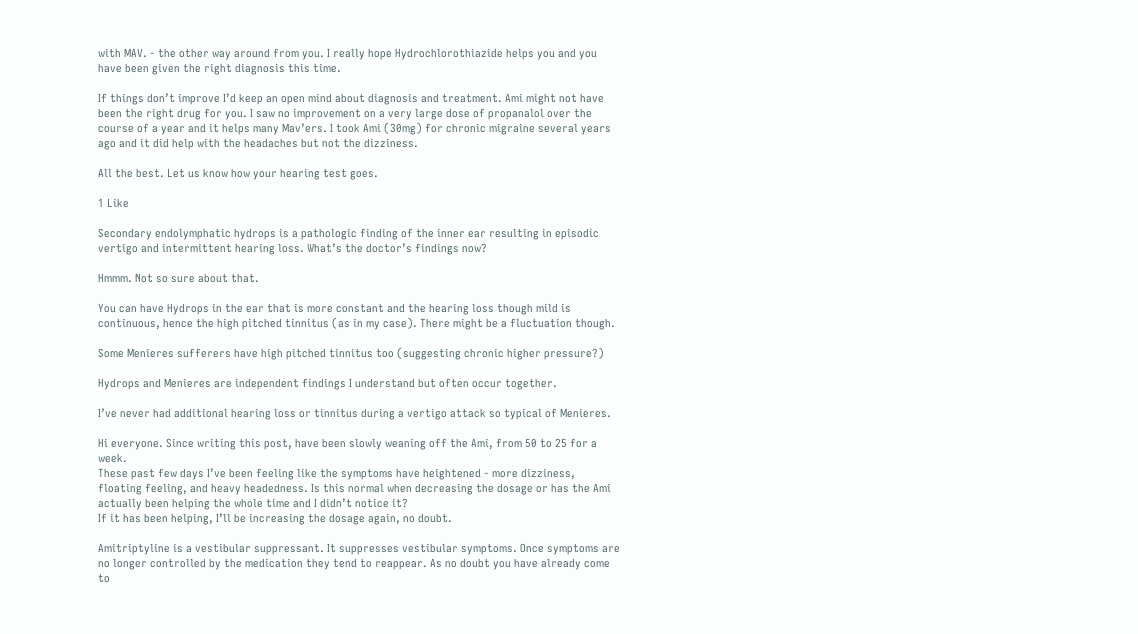with MAV. - the other way around from you. I really hope Hydrochlorothiazide helps you and you have been given the right diagnosis this time.

If things don’t improve I’d keep an open mind about diagnosis and treatment. Ami might not have been the right drug for you. I saw no improvement on a very large dose of propanalol over the course of a year and it helps many Mav’ers. I took Ami (30mg) for chronic migraine several years ago and it did help with the headaches but not the dizziness.

All the best. Let us know how your hearing test goes.

1 Like

Secondary endolymphatic hydrops is a pathologic finding of the inner ear resulting in episodic vertigo and intermittent hearing loss. What’s the doctor’s findings now?

Hmmm. Not so sure about that.

You can have Hydrops in the ear that is more constant and the hearing loss though mild is continuous, hence the high pitched tinnitus (as in my case). There might be a fluctuation though.

Some Menieres sufferers have high pitched tinnitus too (suggesting chronic higher pressure?)

Hydrops and Menieres are independent findings I understand but often occur together.

I’ve never had additional hearing loss or tinnitus during a vertigo attack so typical of Menieres.

Hi everyone. Since writing this post, have been slowly weaning off the Ami, from 50 to 25 for a week.
These past few days I’ve been feeling like the symptoms have heightened - more dizziness, floating feeling, and heavy headedness. Is this normal when decreasing the dosage or has the Ami actually been helping the whole time and I didn’t notice it?
If it has been helping, I’ll be increasing the dosage again, no doubt.

Amitriptyline is a vestibular suppressant. It suppresses vestibular symptoms. Once symptoms are no longer controlled by the medication they tend to reappear. As no doubt you have already come to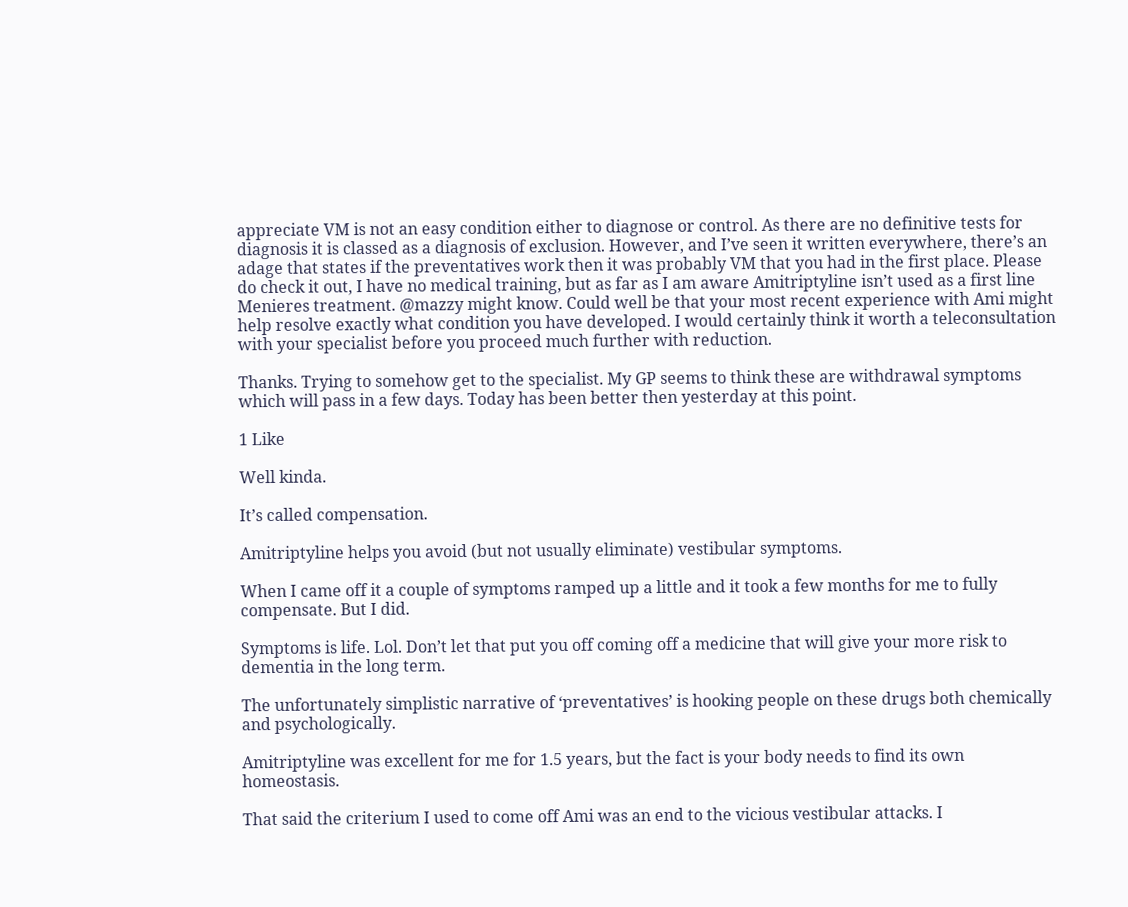appreciate VM is not an easy condition either to diagnose or control. As there are no definitive tests for diagnosis it is classed as a diagnosis of exclusion. However, and I’ve seen it written everywhere, there’s an adage that states if the preventatives work then it was probably VM that you had in the first place. Please do check it out, I have no medical training, but as far as I am aware Amitriptyline isn’t used as a first line Menieres treatment. @mazzy might know. Could well be that your most recent experience with Ami might help resolve exactly what condition you have developed. I would certainly think it worth a teleconsultation with your specialist before you proceed much further with reduction.

Thanks. Trying to somehow get to the specialist. My GP seems to think these are withdrawal symptoms which will pass in a few days. Today has been better then yesterday at this point.

1 Like

Well kinda.

It’s called compensation.

Amitriptyline helps you avoid (but not usually eliminate) vestibular symptoms.

When I came off it a couple of symptoms ramped up a little and it took a few months for me to fully compensate. But I did.

Symptoms is life. Lol. Don’t let that put you off coming off a medicine that will give your more risk to dementia in the long term.

The unfortunately simplistic narrative of ‘preventatives’ is hooking people on these drugs both chemically and psychologically.

Amitriptyline was excellent for me for 1.5 years, but the fact is your body needs to find its own homeostasis.

That said the criterium I used to come off Ami was an end to the vicious vestibular attacks. I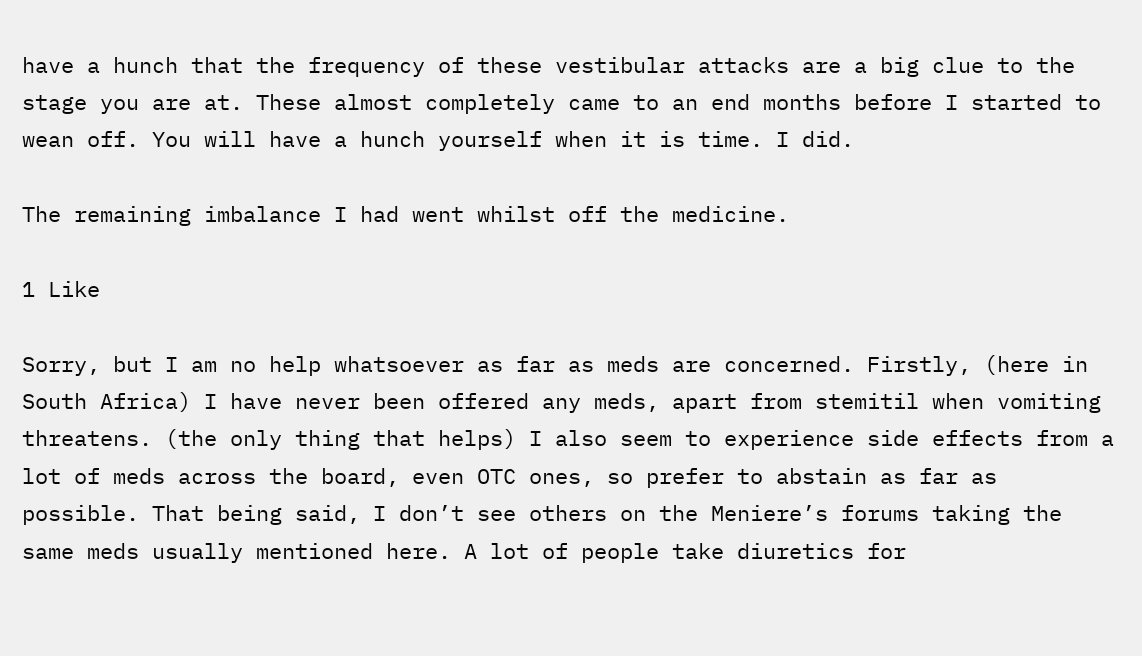have a hunch that the frequency of these vestibular attacks are a big clue to the stage you are at. These almost completely came to an end months before I started to wean off. You will have a hunch yourself when it is time. I did.

The remaining imbalance I had went whilst off the medicine.

1 Like

Sorry, but I am no help whatsoever as far as meds are concerned. Firstly, (here in South Africa) I have never been offered any meds, apart from stemitil when vomiting threatens. (the only thing that helps) I also seem to experience side effects from a lot of meds across the board, even OTC ones, so prefer to abstain as far as possible. That being said, I don’t see others on the Meniere’s forums taking the same meds usually mentioned here. A lot of people take diuretics for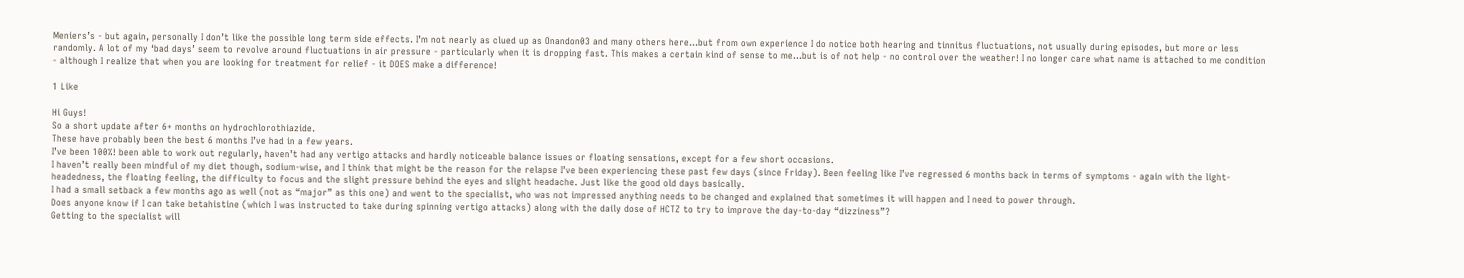Meniers’s - but again, personally I don’t like the possible long term side effects. I’m not nearly as clued up as Onandon03 and many others here…but from own experience I do notice both hearing and tinnitus fluctuations, not usually during episodes, but more or less randomly. A lot of my ‘bad days’ seem to revolve around fluctuations in air pressure - particularly when it is dropping fast. This makes a certain kind of sense to me…but is of not help - no control over the weather! I no longer care what name is attached to me condition - although I realize that when you are looking for treatment for relief - it DOES make a difference!

1 Like

Hi Guys!
So a short update after 6+ months on hydrochlorothiazide.
These have probably been the best 6 months I’ve had in a few years.
I’ve been 100%! been able to work out regularly, haven’t had any vertigo attacks and hardly noticeable balance issues or floating sensations, except for a few short occasions.
I haven’t really been mindful of my diet though, sodium-wise, and I think that might be the reason for the relapse I’ve been experiencing these past few days (since Friday). Been feeling like I’ve regressed 6 months back in terms of symptoms - again with the light-headedness, the floating feeling, the difficulty to focus and the slight pressure behind the eyes and slight headache. Just like the good old days basically.
I had a small setback a few months ago as well (not as “major” as this one) and went to the specialist, who was not impressed anything needs to be changed and explained that sometimes it will happen and I need to power through.
Does anyone know if I can take betahistine (which I was instructed to take during spinning vertigo attacks) along with the daily dose of HCTZ to try to improve the day-to-day “dizziness”?
Getting to the specialist will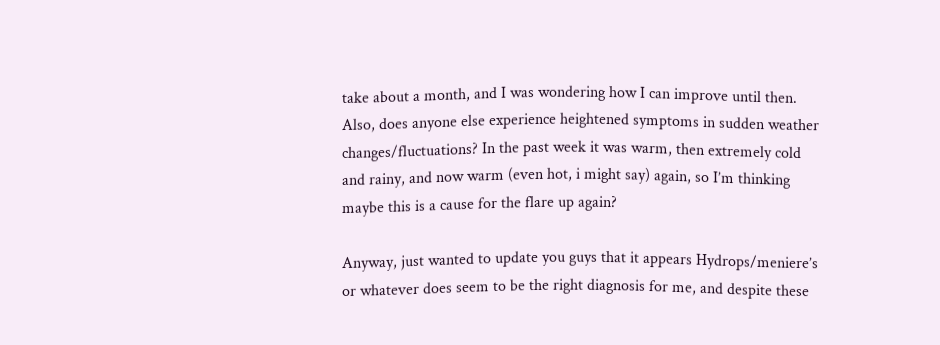take about a month, and I was wondering how I can improve until then.
Also, does anyone else experience heightened symptoms in sudden weather changes/fluctuations? In the past week it was warm, then extremely cold and rainy, and now warm (even hot, i might say) again, so I’m thinking maybe this is a cause for the flare up again?

Anyway, just wanted to update you guys that it appears Hydrops/meniere’s or whatever does seem to be the right diagnosis for me, and despite these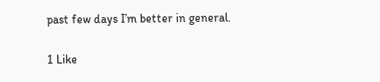past few days I’m better in general.

1 Like